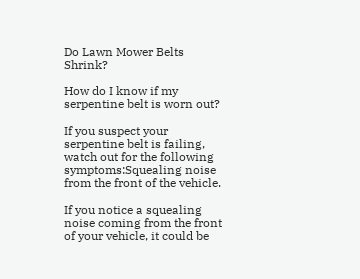Do Lawn Mower Belts Shrink?

How do I know if my serpentine belt is worn out?

If you suspect your serpentine belt is failing, watch out for the following symptoms:Squealing noise from the front of the vehicle.

If you notice a squealing noise coming from the front of your vehicle, it could be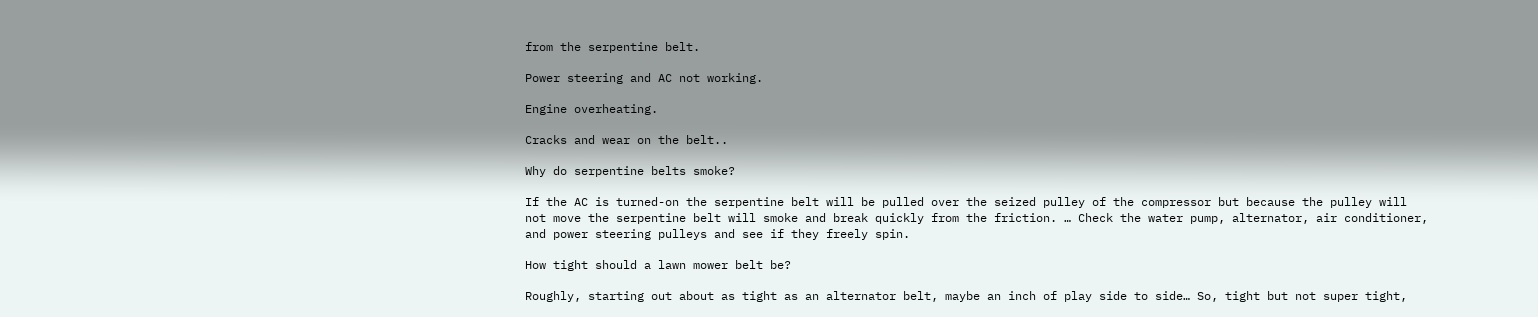from the serpentine belt.

Power steering and AC not working.

Engine overheating.

Cracks and wear on the belt..

Why do serpentine belts smoke?

If the AC is turned-on the serpentine belt will be pulled over the seized pulley of the compressor but because the pulley will not move the serpentine belt will smoke and break quickly from the friction. … Check the water pump, alternator, air conditioner, and power steering pulleys and see if they freely spin.

How tight should a lawn mower belt be?

Roughly, starting out about as tight as an alternator belt, maybe an inch of play side to side… So, tight but not super tight,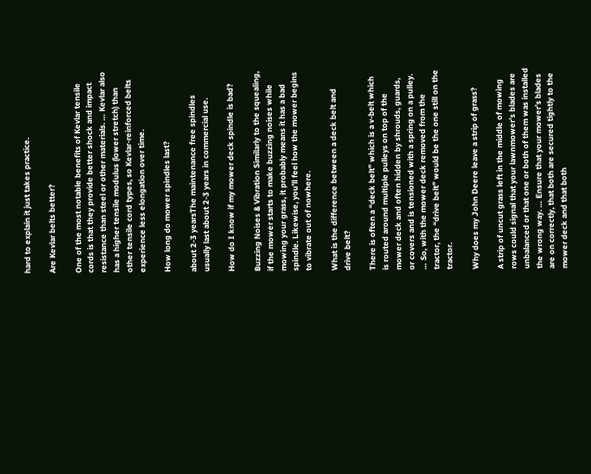hard to explain it just takes practice.

Are Kevlar belts better?

One of the most notable benefits of Kevlar tensile cords is that they provide better shock and impact resistance than steel or other materials. … Kevlar also has a higher tensile modulus (lower stretch) than other tensile cord types, so Kevlar-reinforced belts experience less elongation over time.

How long do mower spindles last?

about 2-3 yearsThe maintenance free spindles usually last about 2-3 years in commercial use.

How do I know if my mower deck spindle is bad?

Buzzing Noises & Vibration Similarly to the squealing, if the mower starts to make buzzing noises while mowing your grass, it probably means it has a bad spindle. Likewise, you’ll feel how the mower begins to vibrate out of nowhere.

What is the difference between a deck belt and drive belt?

There is often a “deck belt” which is a v-belt which is routed around multiple pulleys on top of the mower deck and often hidden by shrouds, guards, or covers and is tensioned with a spring on a pulley. … So, with the mower deck removed from the tractor, the “drive belt” would be the one still on the tractor.

Why does my John Deere leave a strip of grass?

A strip of uncut grass left in the middle of mowing rows could signal that your lawnmower’s blades are unbalanced or that one or both of them was installed the wrong way. … Ensure that your mower’s blades are on correctly, that both are secured tightly to the mower deck and that both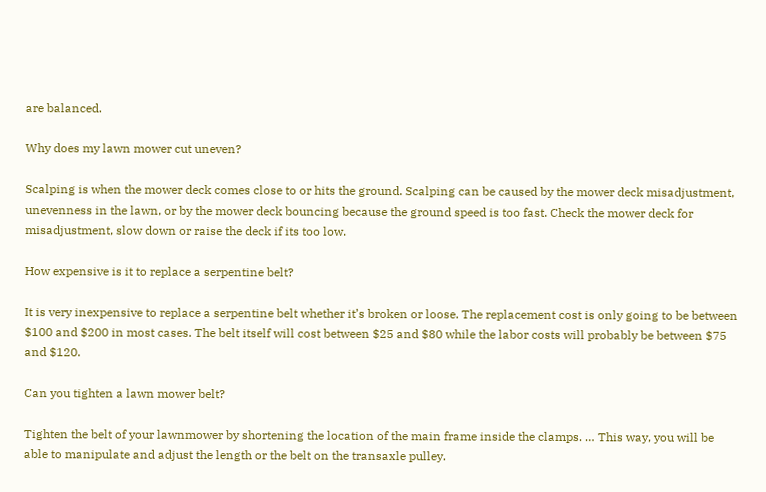are balanced.

Why does my lawn mower cut uneven?

Scalping is when the mower deck comes close to or hits the ground. Scalping can be caused by the mower deck misadjustment, unevenness in the lawn, or by the mower deck bouncing because the ground speed is too fast. Check the mower deck for misadjustment, slow down or raise the deck if its too low.

How expensive is it to replace a serpentine belt?

It is very inexpensive to replace a serpentine belt whether it’s broken or loose. The replacement cost is only going to be between $100 and $200 in most cases. The belt itself will cost between $25 and $80 while the labor costs will probably be between $75 and $120.

Can you tighten a lawn mower belt?

Tighten the belt of your lawnmower by shortening the location of the main frame inside the clamps. … This way, you will be able to manipulate and adjust the length or the belt on the transaxle pulley.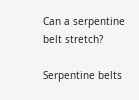Can a serpentine belt stretch?

Serpentine belts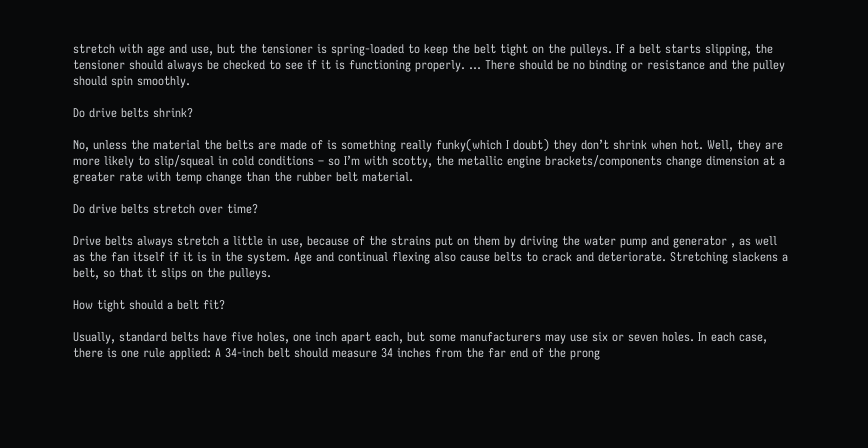stretch with age and use, but the tensioner is spring-loaded to keep the belt tight on the pulleys. If a belt starts slipping, the tensioner should always be checked to see if it is functioning properly. … There should be no binding or resistance and the pulley should spin smoothly.

Do drive belts shrink?

No, unless the material the belts are made of is something really funky(which I doubt) they don’t shrink when hot. Well, they are more likely to slip/squeal in cold conditions – so I’m with scotty, the metallic engine brackets/components change dimension at a greater rate with temp change than the rubber belt material.

Do drive belts stretch over time?

Drive belts always stretch a little in use, because of the strains put on them by driving the water pump and generator , as well as the fan itself if it is in the system. Age and continual flexing also cause belts to crack and deteriorate. Stretching slackens a belt, so that it slips on the pulleys.

How tight should a belt fit?

Usually, standard belts have five holes, one inch apart each, but some manufacturers may use six or seven holes. In each case, there is one rule applied: A 34-inch belt should measure 34 inches from the far end of the prong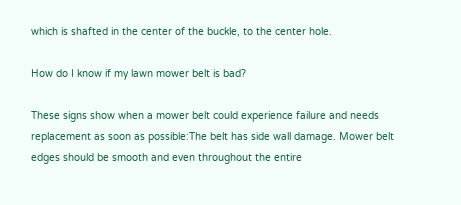which is shafted in the center of the buckle, to the center hole.

How do I know if my lawn mower belt is bad?

These signs show when a mower belt could experience failure and needs replacement as soon as possible:The belt has side wall damage. Mower belt edges should be smooth and even throughout the entire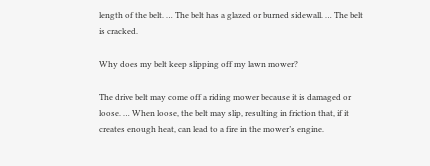length of the belt. … The belt has a glazed or burned sidewall. … The belt is cracked.

Why does my belt keep slipping off my lawn mower?

The drive belt may come off a riding mower because it is damaged or loose. … When loose, the belt may slip, resulting in friction that, if it creates enough heat, can lead to a fire in the mower’s engine.